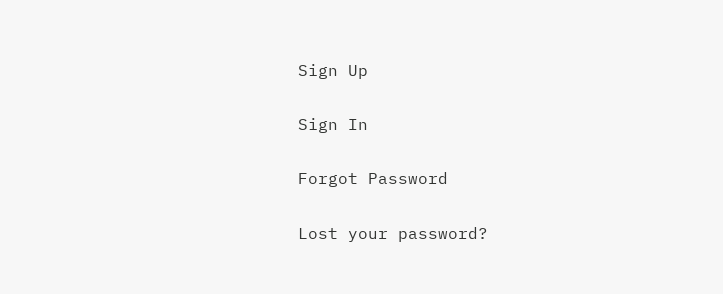Sign Up

Sign In

Forgot Password

Lost your password?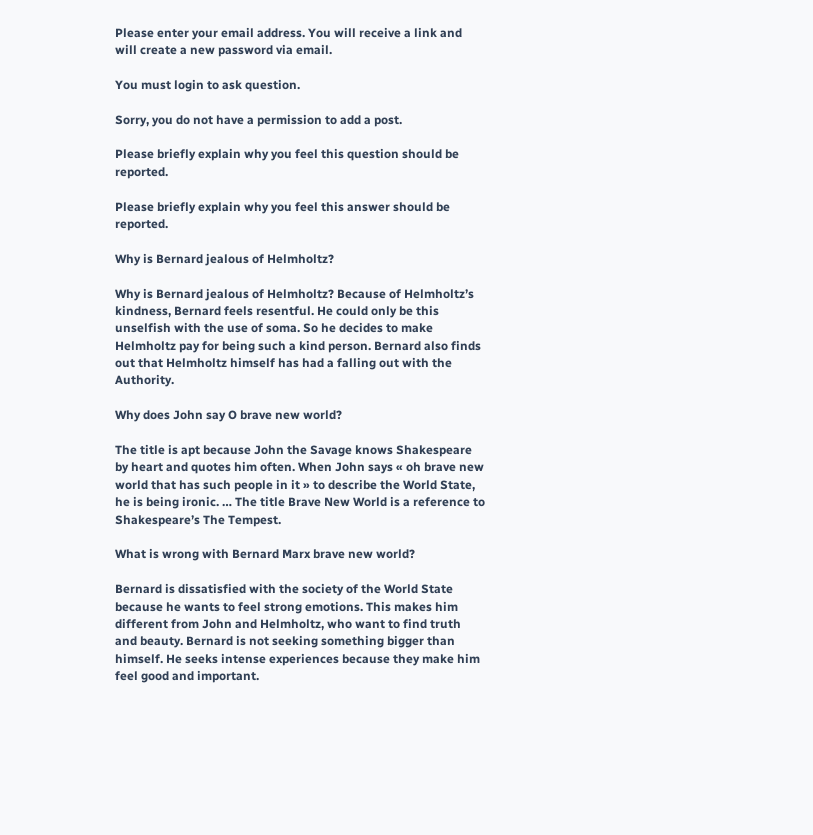Please enter your email address. You will receive a link and will create a new password via email.

You must login to ask question.

Sorry, you do not have a permission to add a post.

Please briefly explain why you feel this question should be reported.

Please briefly explain why you feel this answer should be reported.

Why is Bernard jealous of Helmholtz?

Why is Bernard jealous of Helmholtz? Because of Helmholtz’s kindness, Bernard feels resentful. He could only be this unselfish with the use of soma. So he decides to make Helmholtz pay for being such a kind person. Bernard also finds out that Helmholtz himself has had a falling out with the Authority.

Why does John say O brave new world?

The title is apt because John the Savage knows Shakespeare by heart and quotes him often. When John says « oh brave new world that has such people in it » to describe the World State, he is being ironic. … The title Brave New World is a reference to Shakespeare’s The Tempest.

What is wrong with Bernard Marx brave new world?

Bernard is dissatisfied with the society of the World State because he wants to feel strong emotions. This makes him different from John and Helmholtz, who want to find truth and beauty. Bernard is not seeking something bigger than himself. He seeks intense experiences because they make him feel good and important.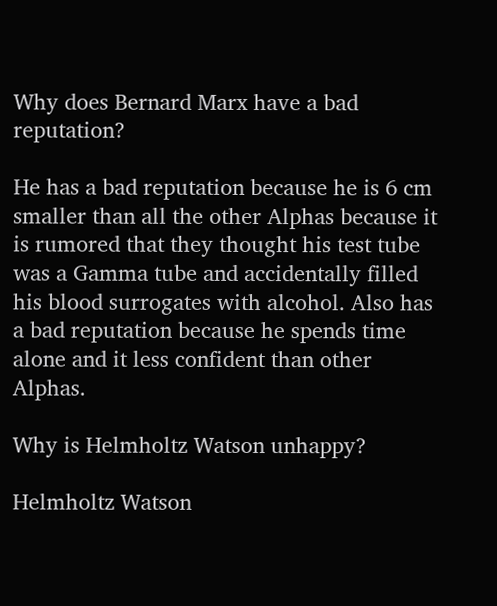Why does Bernard Marx have a bad reputation?

He has a bad reputation because he is 6 cm smaller than all the other Alphas because it is rumored that they thought his test tube was a Gamma tube and accidentally filled his blood surrogates with alcohol. Also has a bad reputation because he spends time alone and it less confident than other Alphas.

Why is Helmholtz Watson unhappy?

Helmholtz Watson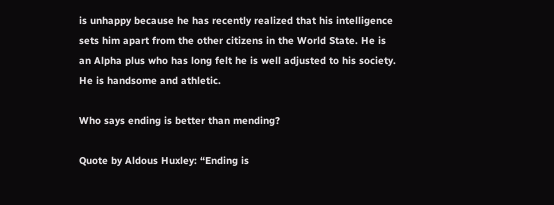is unhappy because he has recently realized that his intelligence sets him apart from the other citizens in the World State. He is an Alpha plus who has long felt he is well adjusted to his society. He is handsome and athletic.

Who says ending is better than mending?

Quote by Aldous Huxley: “Ending is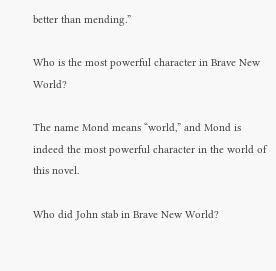better than mending.”

Who is the most powerful character in Brave New World?

The name Mond means “world,” and Mond is indeed the most powerful character in the world of this novel.

Who did John stab in Brave New World?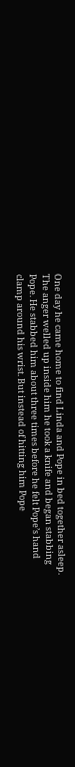One day he came home to find Linda and Pope in bed together asleep. The anger welled up inside him he took a knife and began stabbing Pope. He stabbed him about three times before he felt Pope’s hand clamp around his wrist. But instead of hitting him Pope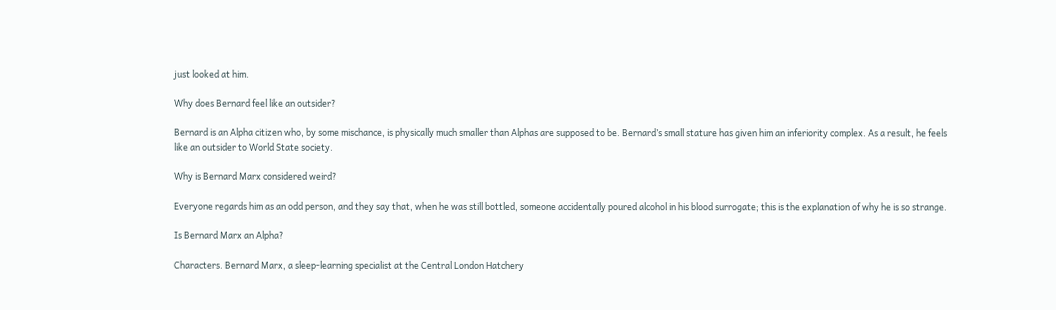just looked at him.

Why does Bernard feel like an outsider?

Bernard is an Alpha citizen who, by some mischance, is physically much smaller than Alphas are supposed to be. Bernard’s small stature has given him an inferiority complex. As a result, he feels like an outsider to World State society.

Why is Bernard Marx considered weird?

Everyone regards him as an odd person, and they say that, when he was still bottled, someone accidentally poured alcohol in his blood surrogate; this is the explanation of why he is so strange.

Is Bernard Marx an Alpha?

Characters. Bernard Marx, a sleep-learning specialist at the Central London Hatchery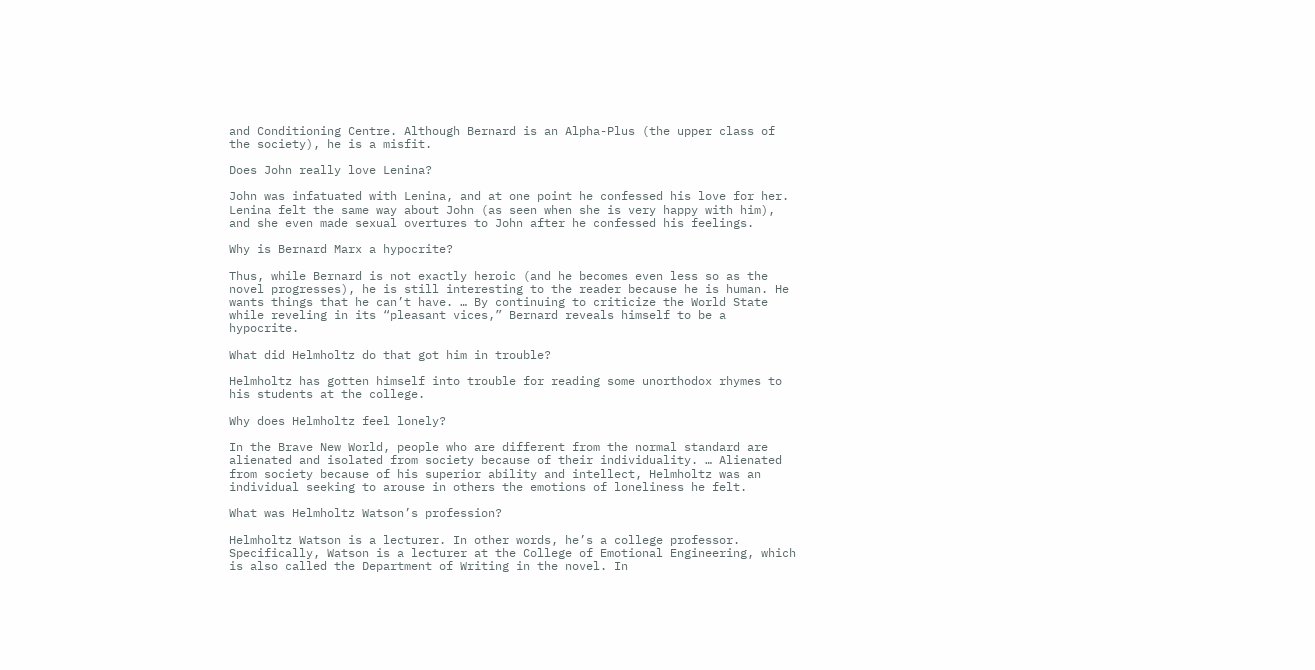and Conditioning Centre. Although Bernard is an Alpha-Plus (the upper class of the society), he is a misfit.

Does John really love Lenina?

John was infatuated with Lenina, and at one point he confessed his love for her. Lenina felt the same way about John (as seen when she is very happy with him), and she even made sexual overtures to John after he confessed his feelings.

Why is Bernard Marx a hypocrite?

Thus, while Bernard is not exactly heroic (and he becomes even less so as the novel progresses), he is still interesting to the reader because he is human. He wants things that he can’t have. … By continuing to criticize the World State while reveling in its “pleasant vices,” Bernard reveals himself to be a hypocrite.

What did Helmholtz do that got him in trouble?

Helmholtz has gotten himself into trouble for reading some unorthodox rhymes to his students at the college.

Why does Helmholtz feel lonely?

In the Brave New World, people who are different from the normal standard are alienated and isolated from society because of their individuality. … Alienated from society because of his superior ability and intellect, Helmholtz was an individual seeking to arouse in others the emotions of loneliness he felt.

What was Helmholtz Watson’s profession?

Helmholtz Watson is a lecturer. In other words, he’s a college professor. Specifically, Watson is a lecturer at the College of Emotional Engineering, which is also called the Department of Writing in the novel. In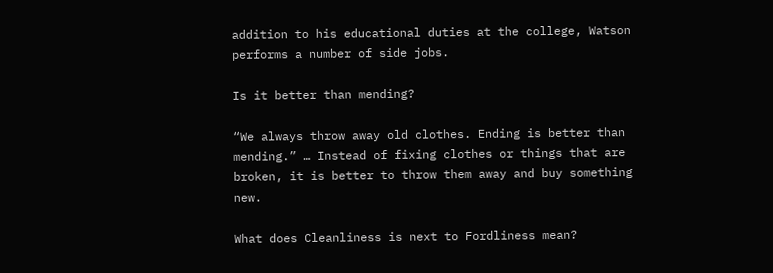addition to his educational duties at the college, Watson performs a number of side jobs.

Is it better than mending?

“We always throw away old clothes. Ending is better than mending.” … Instead of fixing clothes or things that are broken, it is better to throw them away and buy something new.

What does Cleanliness is next to Fordliness mean?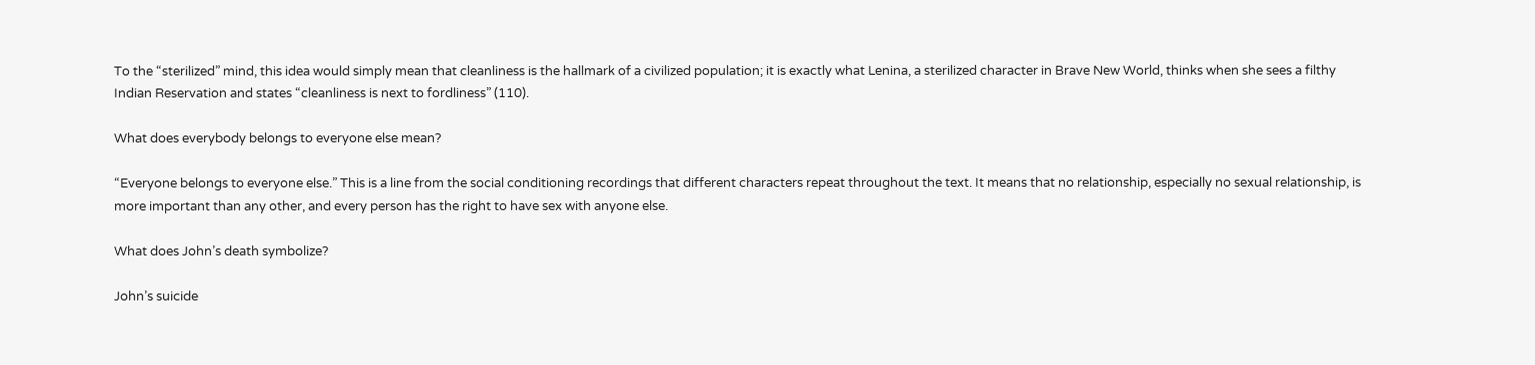To the “sterilized” mind, this idea would simply mean that cleanliness is the hallmark of a civilized population; it is exactly what Lenina, a sterilized character in Brave New World, thinks when she sees a filthy Indian Reservation and states “cleanliness is next to fordliness” (110).

What does everybody belongs to everyone else mean?

“Everyone belongs to everyone else.” This is a line from the social conditioning recordings that different characters repeat throughout the text. It means that no relationship, especially no sexual relationship, is more important than any other, and every person has the right to have sex with anyone else.

What does John’s death symbolize?

John’s suicide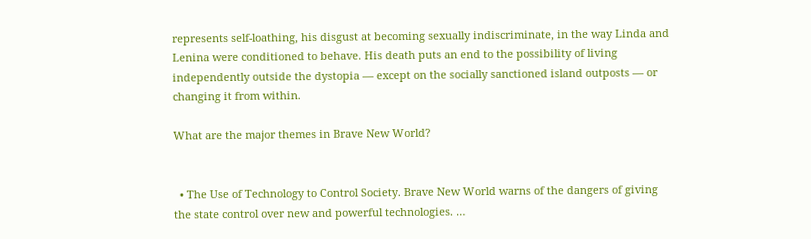represents self-loathing, his disgust at becoming sexually indiscriminate, in the way Linda and Lenina were conditioned to behave. His death puts an end to the possibility of living independently outside the dystopia — except on the socially sanctioned island outposts — or changing it from within.

What are the major themes in Brave New World?


  • The Use of Technology to Control Society. Brave New World warns of the dangers of giving the state control over new and powerful technologies. …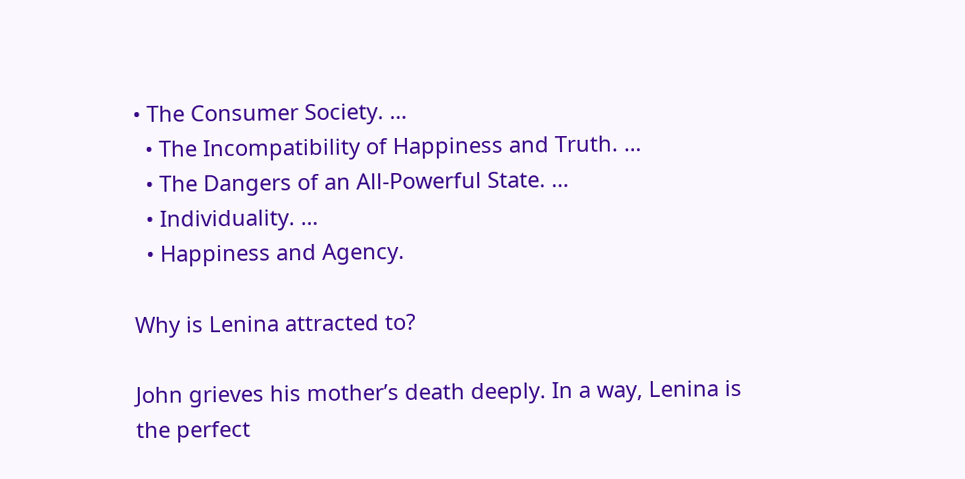• The Consumer Society. …
  • The Incompatibility of Happiness and Truth. …
  • The Dangers of an All-Powerful State. …
  • Individuality. …
  • Happiness and Agency.

Why is Lenina attracted to?

John grieves his mother’s death deeply. In a way, Lenina is the perfect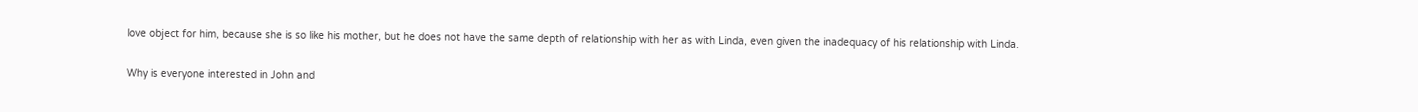love object for him, because she is so like his mother, but he does not have the same depth of relationship with her as with Linda, even given the inadequacy of his relationship with Linda.

Why is everyone interested in John and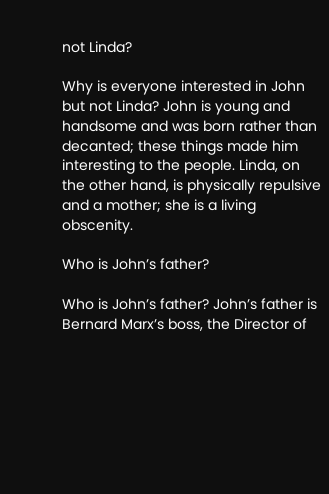not Linda?

Why is everyone interested in John but not Linda? John is young and handsome and was born rather than decanted; these things made him interesting to the people. Linda, on the other hand, is physically repulsive and a mother; she is a living obscenity.

Who is John’s father?

Who is John’s father? John’s father is Bernard Marx’s boss, the Director of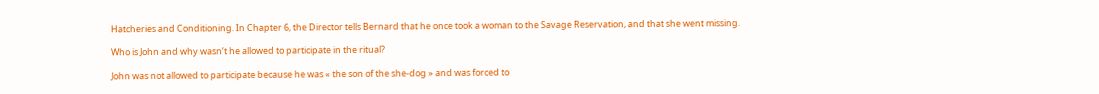Hatcheries and Conditioning. In Chapter 6, the Director tells Bernard that he once took a woman to the Savage Reservation, and that she went missing.

Who is John and why wasn’t he allowed to participate in the ritual?

John was not allowed to participate because he was « the son of the she-dog » and was forced to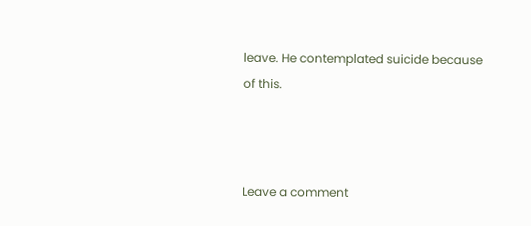leave. He contemplated suicide because of this.



Leave a comment